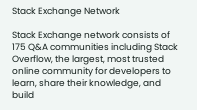Stack Exchange Network

Stack Exchange network consists of 175 Q&A communities including Stack Overflow, the largest, most trusted online community for developers to learn, share their knowledge, and build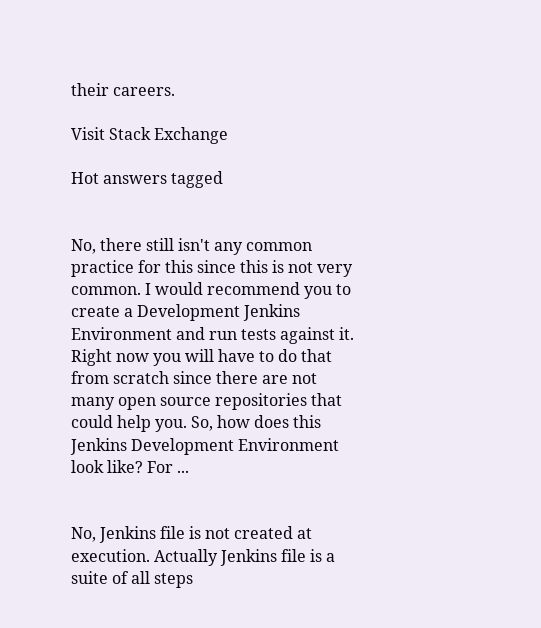their careers.

Visit Stack Exchange

Hot answers tagged


No, there still isn't any common practice for this since this is not very common. I would recommend you to create a Development Jenkins Environment and run tests against it. Right now you will have to do that from scratch since there are not many open source repositories that could help you. So, how does this Jenkins Development Environment look like? For ...


No, Jenkins file is not created at execution. Actually Jenkins file is a suite of all steps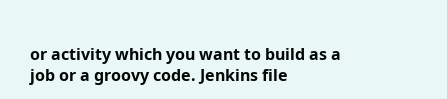or activity which you want to build as a job or a groovy code. Jenkins file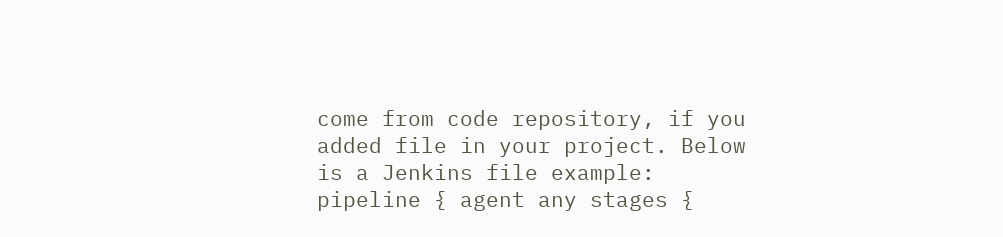come from code repository, if you added file in your project. Below is a Jenkins file example: pipeline { agent any stages {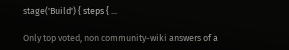stage('Build') { steps { ...

Only top voted, non community-wiki answers of a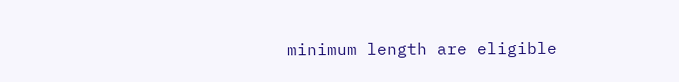minimum length are eligible